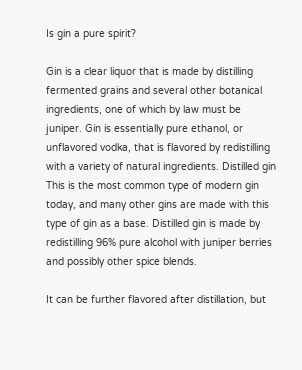Is gin a pure spirit?

Gin is a clear liquor that is made by distilling fermented grains and several other botanical ingredients, one of which by law must be juniper. Gin is essentially pure ethanol, or unflavored vodka, that is flavored by redistilling with a variety of natural ingredients. Distilled gin This is the most common type of modern gin today, and many other gins are made with this type of gin as a base. Distilled gin is made by redistilling 96% pure alcohol with juniper berries and possibly other spice blends.

It can be further flavored after distillation, but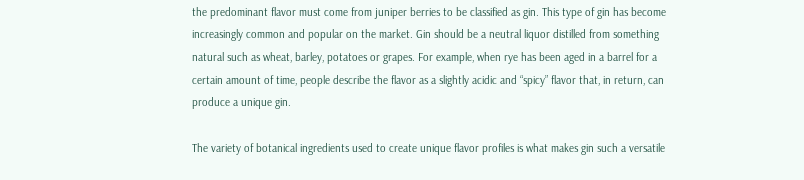the predominant flavor must come from juniper berries to be classified as gin. This type of gin has become increasingly common and popular on the market. Gin should be a neutral liquor distilled from something natural such as wheat, barley, potatoes or grapes. For example, when rye has been aged in a barrel for a certain amount of time, people describe the flavor as a slightly acidic and “spicy” flavor that, in return, can produce a unique gin.

The variety of botanical ingredients used to create unique flavor profiles is what makes gin such a versatile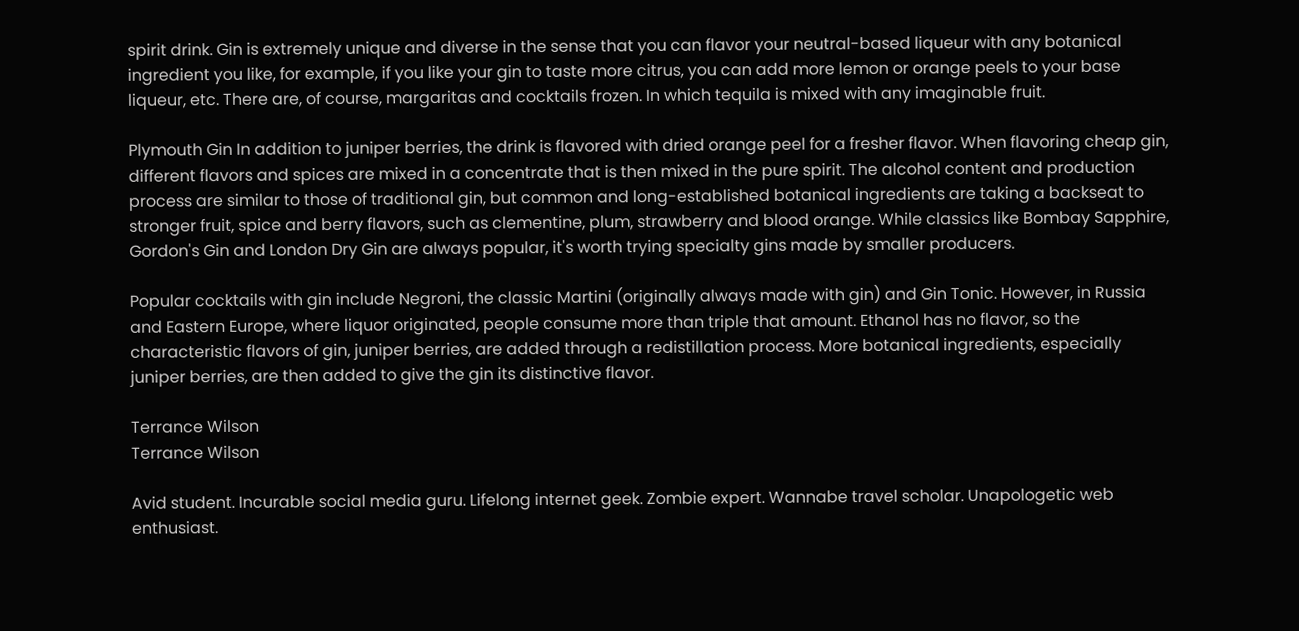spirit drink. Gin is extremely unique and diverse in the sense that you can flavor your neutral-based liqueur with any botanical ingredient you like, for example, if you like your gin to taste more citrus, you can add more lemon or orange peels to your base liqueur, etc. There are, of course, margaritas and cocktails frozen. In which tequila is mixed with any imaginable fruit.

Plymouth Gin In addition to juniper berries, the drink is flavored with dried orange peel for a fresher flavor. When flavoring cheap gin, different flavors and spices are mixed in a concentrate that is then mixed in the pure spirit. The alcohol content and production process are similar to those of traditional gin, but common and long-established botanical ingredients are taking a backseat to stronger fruit, spice and berry flavors, such as clementine, plum, strawberry and blood orange. While classics like Bombay Sapphire, Gordon's Gin and London Dry Gin are always popular, it's worth trying specialty gins made by smaller producers.

Popular cocktails with gin include Negroni, the classic Martini (originally always made with gin) and Gin Tonic. However, in Russia and Eastern Europe, where liquor originated, people consume more than triple that amount. Ethanol has no flavor, so the characteristic flavors of gin, juniper berries, are added through a redistillation process. More botanical ingredients, especially juniper berries, are then added to give the gin its distinctive flavor.

Terrance Wilson
Terrance Wilson

Avid student. Incurable social media guru. Lifelong internet geek. Zombie expert. Wannabe travel scholar. Unapologetic web enthusiast.